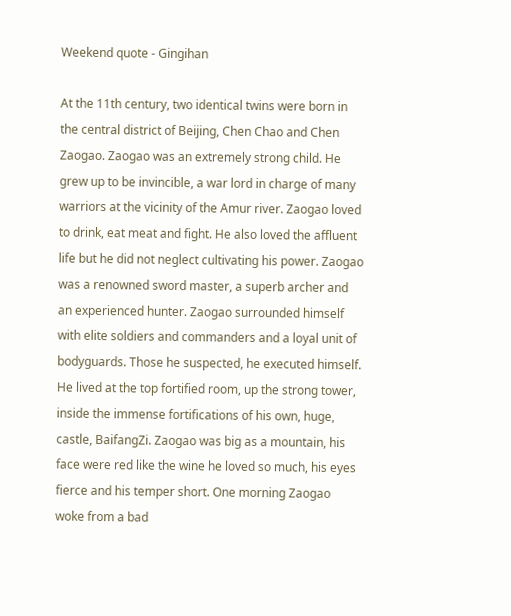Weekend quote - Gingihan

At the 11th century, two identical twins were born in the central district of Beijing, Chen Chao and Chen Zaogao. Zaogao was an extremely strong child. He grew up to be invincible, a war lord in charge of many warriors at the vicinity of the Amur river. Zaogao loved to drink, eat meat and fight. He also loved the affluent life but he did not neglect cultivating his power. Zaogao was a renowned sword master, a superb archer and an experienced hunter. Zaogao surrounded himself with elite soldiers and commanders and a loyal unit of bodyguards. Those he suspected, he executed himself. He lived at the top fortified room, up the strong tower, inside the immense fortifications of his own, huge, castle, BaifangZi. Zaogao was big as a mountain, his face were red like the wine he loved so much, his eyes fierce and his temper short. One morning Zaogao woke from a bad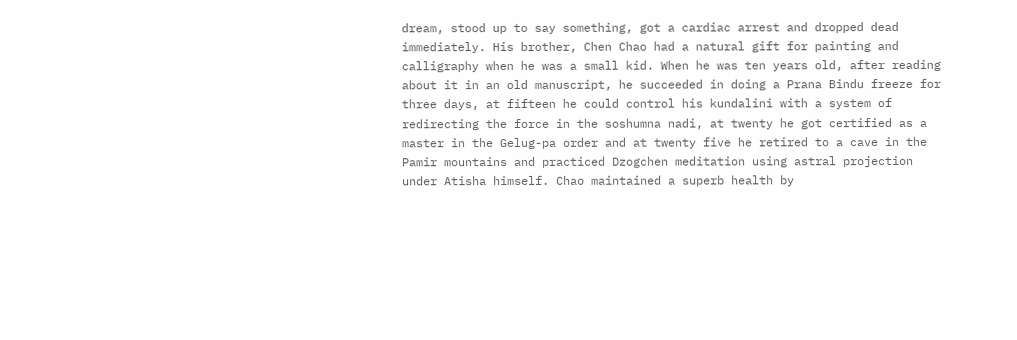dream, stood up to say something, got a cardiac arrest and dropped dead immediately. His brother, Chen Chao had a natural gift for painting and calligraphy when he was a small kid. When he was ten years old, after reading about it in an old manuscript, he succeeded in doing a Prana Bindu freeze for three days, at fifteen he could control his kundalini with a system of redirecting the force in the soshumna nadi, at twenty he got certified as a master in the Gelug-pa order and at twenty five he retired to a cave in the Pamir mountains and practiced Dzogchen meditation using astral projection under Atisha himself. Chao maintained a superb health by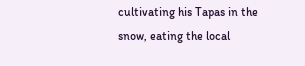cultivating his Tapas in the snow, eating the local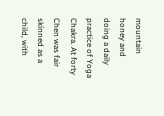mountain honey and doing a daily practice of Yoga Chakra. At forty Chen was fair skinned as a child, with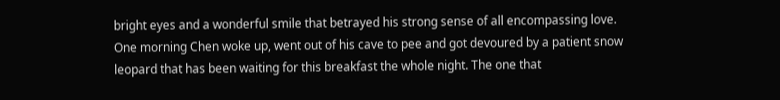bright eyes and a wonderful smile that betrayed his strong sense of all encompassing love. One morning Chen woke up, went out of his cave to pee and got devoured by a patient snow leopard that has been waiting for this breakfast the whole night. The one that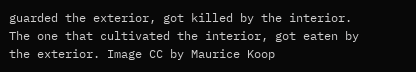guarded the exterior, got killed by the interior. The one that cultivated the interior, got eaten by the exterior. Image CC by Maurice Koop